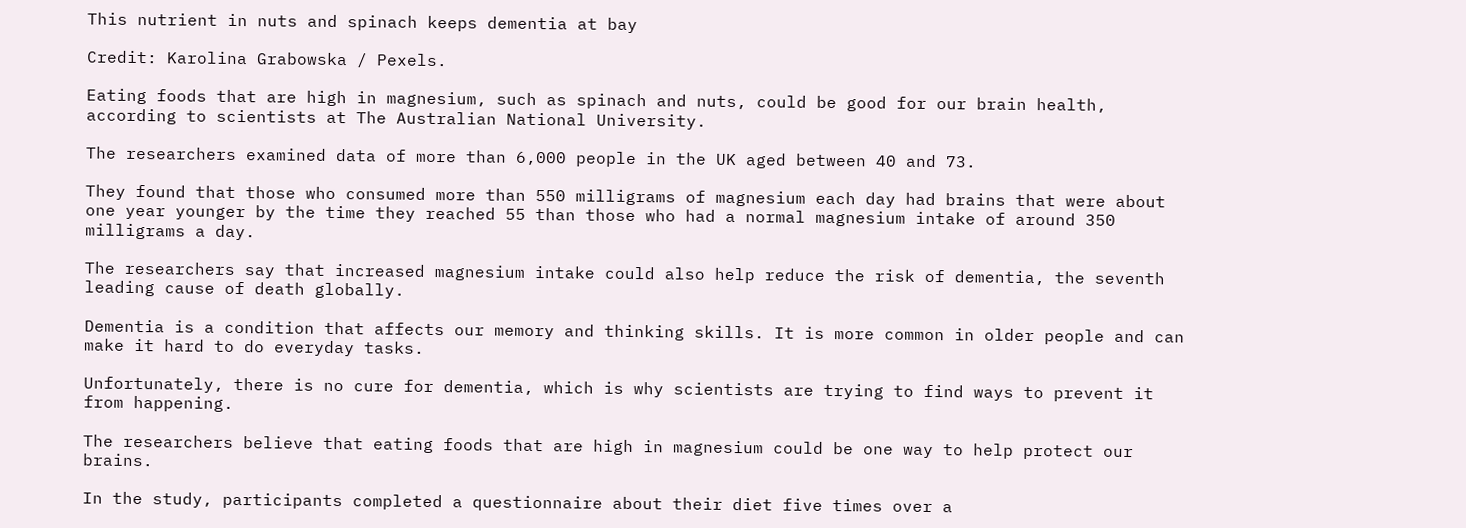This nutrient in nuts and spinach keeps dementia at bay

Credit: Karolina Grabowska / Pexels.

Eating foods that are high in magnesium, such as spinach and nuts, could be good for our brain health, according to scientists at The Australian National University.

The researchers examined data of more than 6,000 people in the UK aged between 40 and 73.

They found that those who consumed more than 550 milligrams of magnesium each day had brains that were about one year younger by the time they reached 55 than those who had a normal magnesium intake of around 350 milligrams a day.

The researchers say that increased magnesium intake could also help reduce the risk of dementia, the seventh leading cause of death globally.

Dementia is a condition that affects our memory and thinking skills. It is more common in older people and can make it hard to do everyday tasks.

Unfortunately, there is no cure for dementia, which is why scientists are trying to find ways to prevent it from happening.

The researchers believe that eating foods that are high in magnesium could be one way to help protect our brains.

In the study, participants completed a questionnaire about their diet five times over a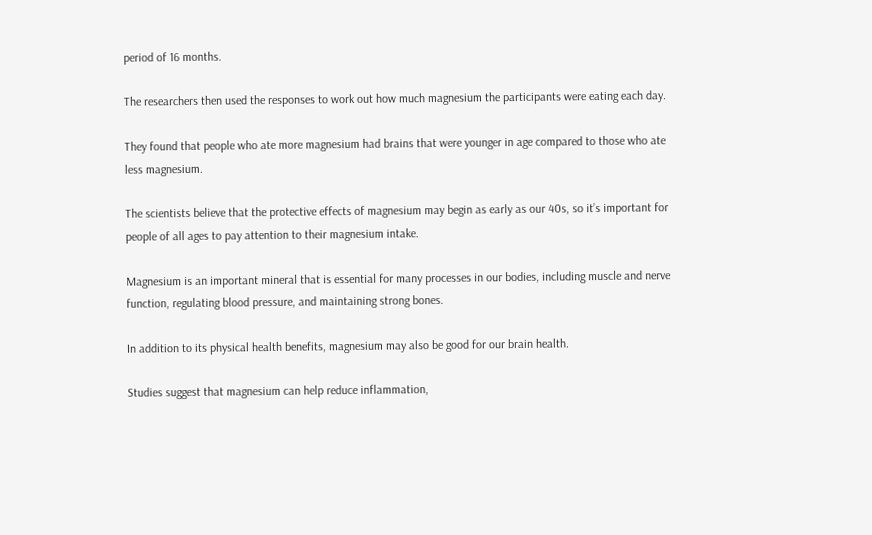period of 16 months.

The researchers then used the responses to work out how much magnesium the participants were eating each day.

They found that people who ate more magnesium had brains that were younger in age compared to those who ate less magnesium.

The scientists believe that the protective effects of magnesium may begin as early as our 40s, so it’s important for people of all ages to pay attention to their magnesium intake.

Magnesium is an important mineral that is essential for many processes in our bodies, including muscle and nerve function, regulating blood pressure, and maintaining strong bones.

In addition to its physical health benefits, magnesium may also be good for our brain health.

Studies suggest that magnesium can help reduce inflammation,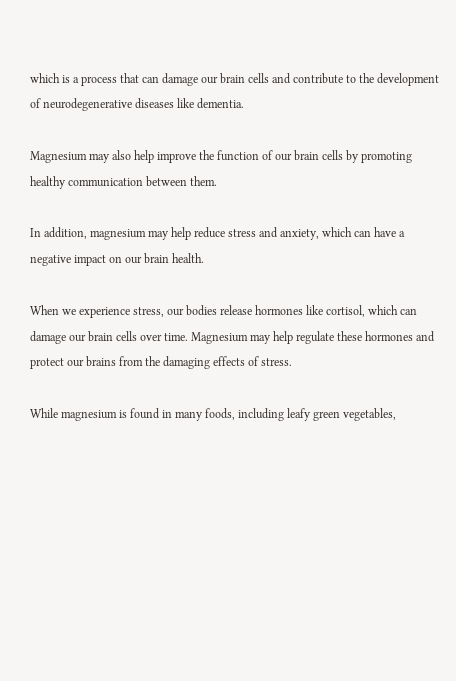which is a process that can damage our brain cells and contribute to the development of neurodegenerative diseases like dementia.

Magnesium may also help improve the function of our brain cells by promoting healthy communication between them.

In addition, magnesium may help reduce stress and anxiety, which can have a negative impact on our brain health.

When we experience stress, our bodies release hormones like cortisol, which can damage our brain cells over time. Magnesium may help regulate these hormones and protect our brains from the damaging effects of stress.

While magnesium is found in many foods, including leafy green vegetables,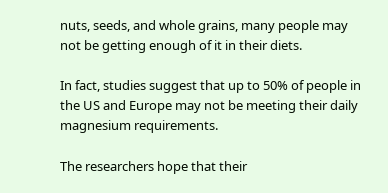nuts, seeds, and whole grains, many people may not be getting enough of it in their diets.

In fact, studies suggest that up to 50% of people in the US and Europe may not be meeting their daily magnesium requirements.

The researchers hope that their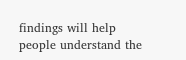findings will help people understand the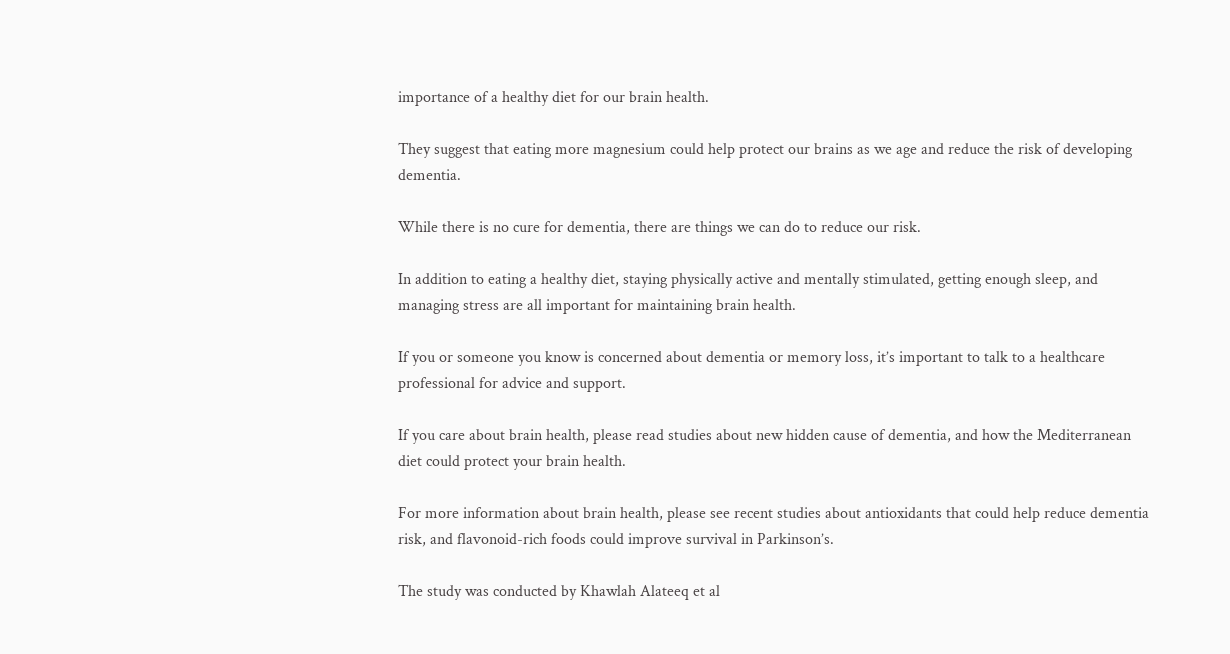importance of a healthy diet for our brain health.

They suggest that eating more magnesium could help protect our brains as we age and reduce the risk of developing dementia.

While there is no cure for dementia, there are things we can do to reduce our risk.

In addition to eating a healthy diet, staying physically active and mentally stimulated, getting enough sleep, and managing stress are all important for maintaining brain health.

If you or someone you know is concerned about dementia or memory loss, it’s important to talk to a healthcare professional for advice and support.

If you care about brain health, please read studies about new hidden cause of dementia, and how the Mediterranean diet could protect your brain health.

For more information about brain health, please see recent studies about antioxidants that could help reduce dementia risk, and flavonoid-rich foods could improve survival in Parkinson’s.

The study was conducted by Khawlah Alateeq et al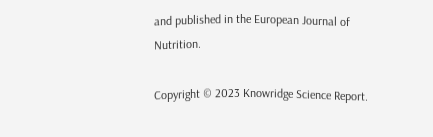and published in the European Journal of Nutrition.

Copyright © 2023 Knowridge Science Report.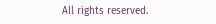All rights reserved.